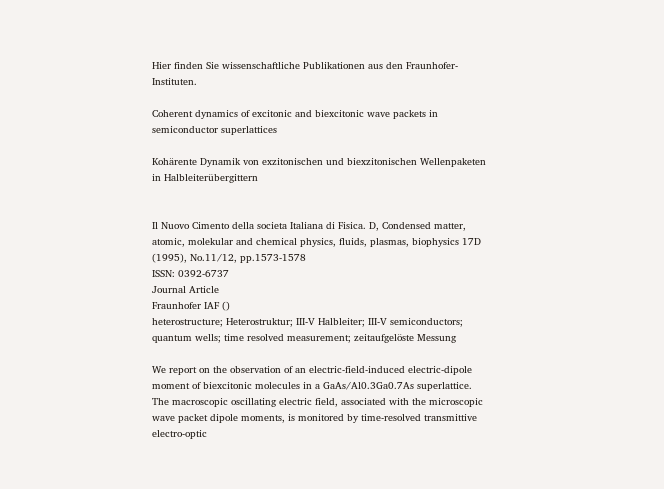Hier finden Sie wissenschaftliche Publikationen aus den Fraunhofer-Instituten.

Coherent dynamics of excitonic and biexcitonic wave packets in semiconductor superlattices

Kohärente Dynamik von exzitonischen und biexzitonischen Wellenpaketen in Halbleiterübergittern


Il Nuovo Cimento della societa Italiana di Fisica. D, Condensed matter, atomic, molekular and chemical physics, fluids, plasmas, biophysics 17D (1995), No.11/12, pp.1573-1578
ISSN: 0392-6737
Journal Article
Fraunhofer IAF ()
heterostructure; Heterostruktur; III-V Halbleiter; III-V semiconductors; quantum wells; time resolved measurement; zeitaufgelöste Messung

We report on the observation of an electric-field-induced electric-dipole moment of biexcitonic molecules in a GaAs/Al0.3Ga0.7As superlattice. The macroscopic oscillating electric field, associated with the microscopic wave packet dipole moments, is monitored by time-resolved transmittive electro-optic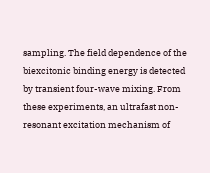sampling. The field dependence of the biexcitonic binding energy is detected by transient four-wave mixing. From these experiments, an ultrafast non-resonant excitation mechanism of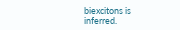biexcitons is inferred.